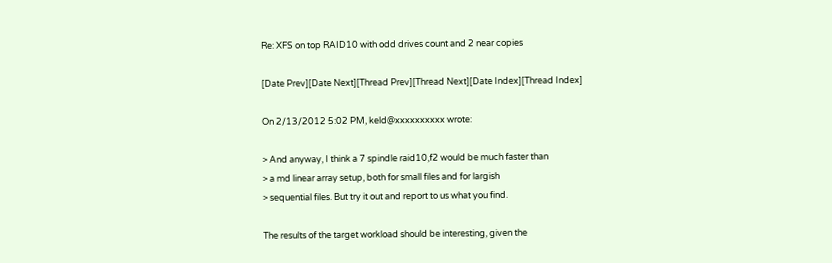Re: XFS on top RAID10 with odd drives count and 2 near copies

[Date Prev][Date Next][Thread Prev][Thread Next][Date Index][Thread Index]

On 2/13/2012 5:02 PM, keld@xxxxxxxxxx wrote:

> And anyway, I think a 7 spindle raid10,f2 would be much faster than
> a md linear array setup, both for small files and for largish
> sequential files. But try it out and report to us what you find.

The results of the target workload should be interesting, given the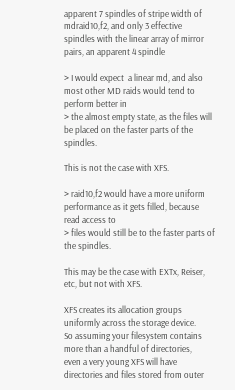apparent 7 spindles of stripe width of mdraid10,f2, and only 3 effective
spindles with the linear array of mirror pairs, an apparent 4 spindle

> I would expect  a linear md, and also most other MD raids would tend to perform better in
> the almost empty state, as the files will be placed on the faster parts of the spindles.

This is not the case with XFS.

> raid10,f2 would have a more uniform performance as it gets filled, because read access to
> files would still be to the faster parts of the spindles.

This may be the case with EXTx, Reiser, etc, but not with XFS.

XFS creates its allocation groups uniformly across the storage device.
So assuming your filesystem contains more than a handful of directories,
even a very young XFS will have directories and files stored from outer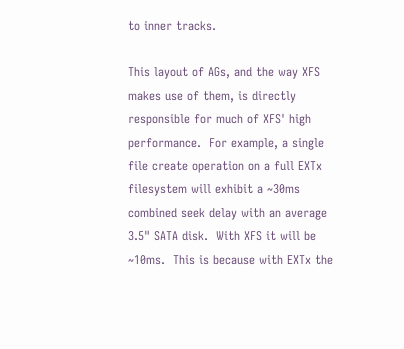to inner tracks.

This layout of AGs, and the way XFS makes use of them, is directly
responsible for much of XFS' high performance.  For example, a single
file create operation on a full EXTx filesystem will exhibit a ~30ms
combined seek delay with an average 3.5" SATA disk.  With XFS it will be
~10ms.  This is because with EXTx the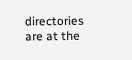directories are at the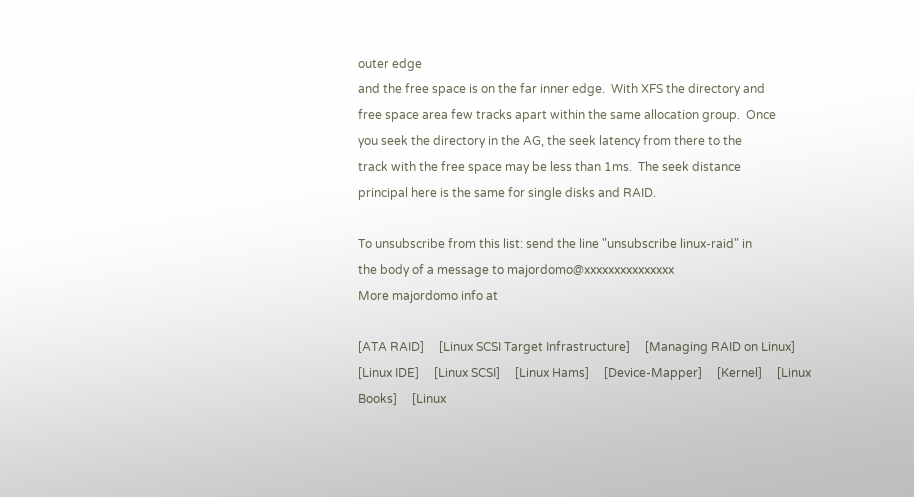outer edge
and the free space is on the far inner edge.  With XFS the directory and
free space area few tracks apart within the same allocation group.  Once
you seek the directory in the AG, the seek latency from there to the
track with the free space may be less than 1ms.  The seek distance
principal here is the same for single disks and RAID.

To unsubscribe from this list: send the line "unsubscribe linux-raid" in
the body of a message to majordomo@xxxxxxxxxxxxxxx
More majordomo info at

[ATA RAID]     [Linux SCSI Target Infrastructure]     [Managing RAID on Linux]     [Linux IDE]     [Linux SCSI]     [Linux Hams]     [Device-Mapper]     [Kernel]     [Linux Books]     [Linux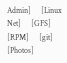Admin]     [Linux Net]     [GFS]     [RPM]     [git]     [Photos]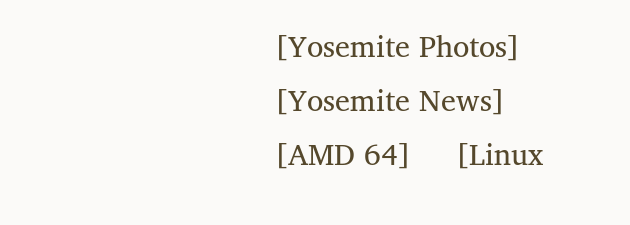[Yosemite Photos]     [Yosemite News]     [AMD 64]     [Linux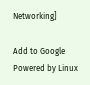Networking]

Add to Google Powered by Linux